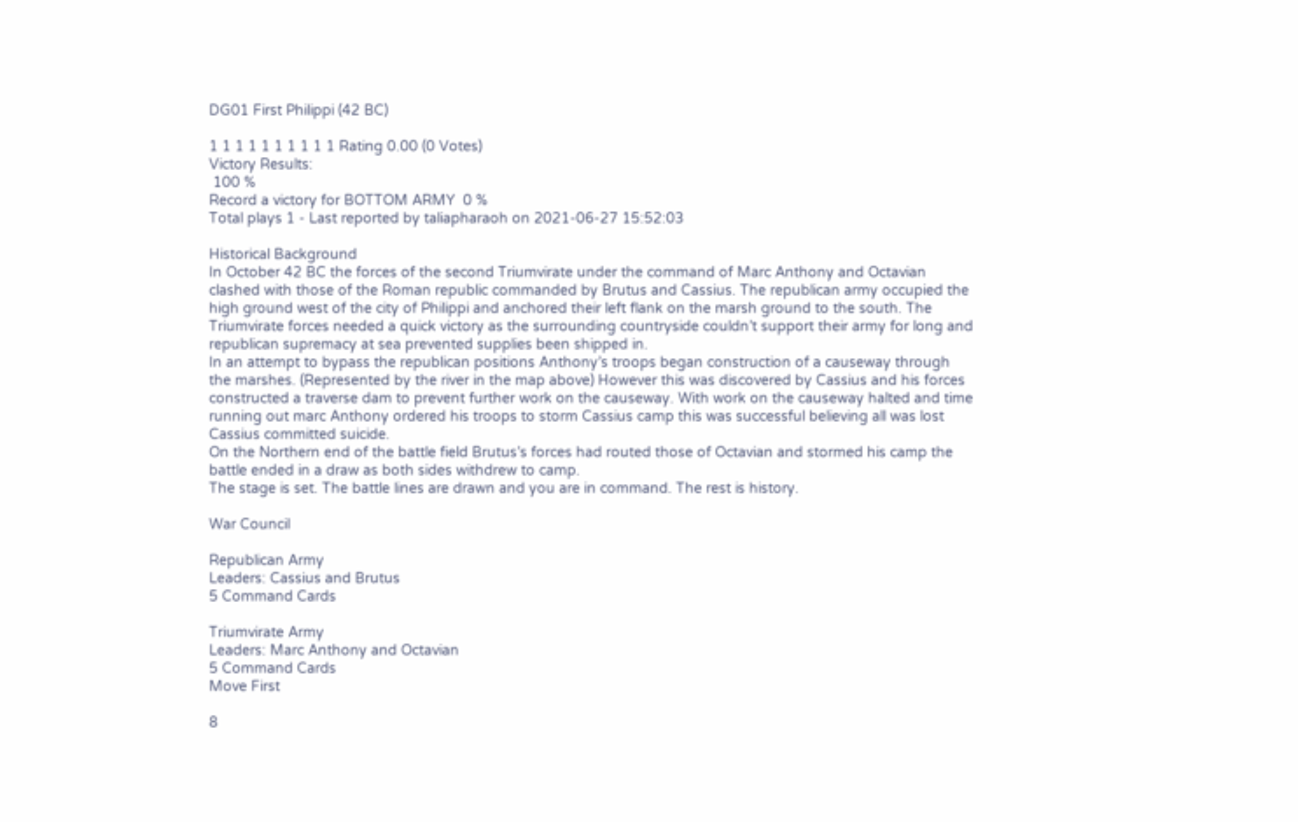DG01 First Philippi (42 BC)

1 1 1 1 1 1 1 1 1 1 Rating 0.00 (0 Votes)
Victory Results:
 100 %
Record a victory for BOTTOM ARMY  0 %
Total plays 1 - Last reported by taliapharaoh on 2021-06-27 15:52:03

Historical Background
In October 42 BC the forces of the second Triumvirate under the command of Marc Anthony and Octavian clashed with those of the Roman republic commanded by Brutus and Cassius. The republican army occupied the high ground west of the city of Philippi and anchored their left flank on the marsh ground to the south. The Triumvirate forces needed a quick victory as the surrounding countryside couldn’t support their army for long and republican supremacy at sea prevented supplies been shipped in.
In an attempt to bypass the republican positions Anthony’s troops began construction of a causeway through the marshes. (Represented by the river in the map above) However this was discovered by Cassius and his forces constructed a traverse dam to prevent further work on the causeway. With work on the causeway halted and time running out marc Anthony ordered his troops to storm Cassius camp this was successful believing all was lost Cassius committed suicide.
On the Northern end of the battle field Brutus’s forces had routed those of Octavian and stormed his camp the battle ended in a draw as both sides withdrew to camp.
The stage is set. The battle lines are drawn and you are in command. The rest is history.

War Council

Republican Army
Leaders: Cassius and Brutus
5 Command Cards

Triumvirate Army
Leaders: Marc Anthony and Octavian
5 Command Cards
Move First

8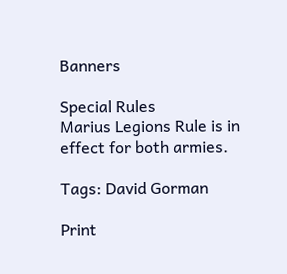Banners

Special Rules
Marius Legions Rule is in effect for both armies.

Tags: David Gorman

Print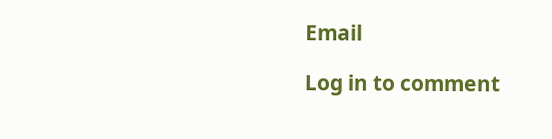Email

Log in to comment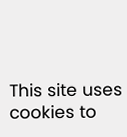This site uses cookies to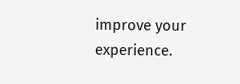improve your experience.